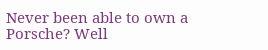Never been able to own a Porsche? Well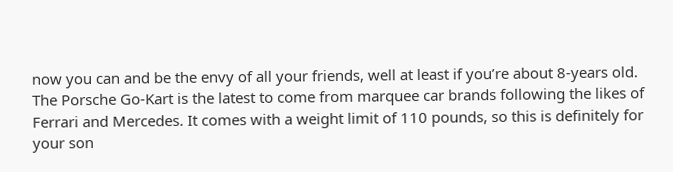now you can and be the envy of all your friends, well at least if you’re about 8-years old. The Porsche Go-Kart is the latest to come from marquee car brands following the likes of Ferrari and Mercedes. It comes with a weight limit of 110 pounds, so this is definitely for your son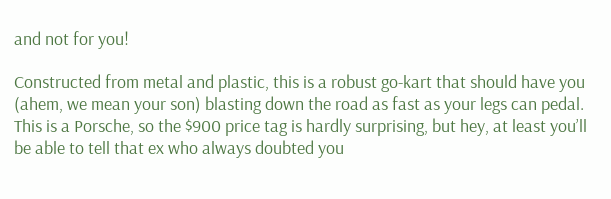and not for you!

Constructed from metal and plastic, this is a robust go-kart that should have you (ahem, we mean your son) blasting down the road as fast as your legs can pedal. This is a Porsche, so the $900 price tag is hardly surprising, but hey, at least you’ll be able to tell that ex who always doubted you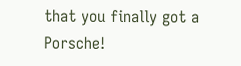that you finally got a Porsche!